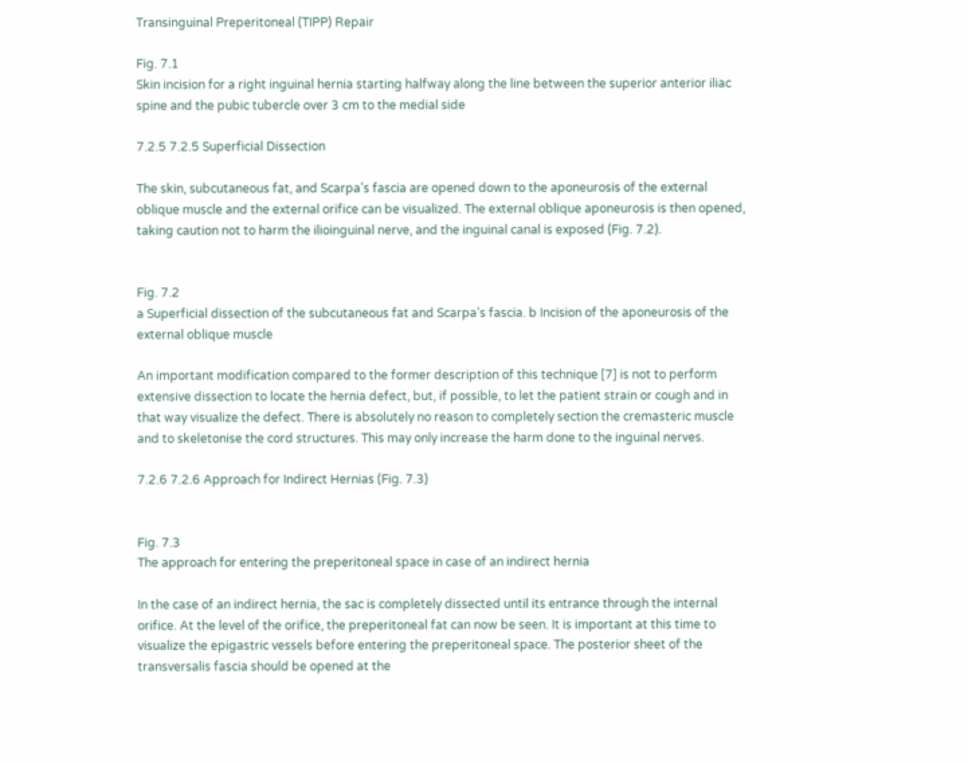Transinguinal Preperitoneal (TIPP) Repair

Fig. 7.1
Skin incision for a right inguinal hernia starting halfway along the line between the superior anterior iliac spine and the pubic tubercle over 3 cm to the medial side

7.2.5 7.2.5 Superficial Dissection

The skin, subcutaneous fat, and Scarpa’s fascia are opened down to the aponeurosis of the external oblique muscle and the external orifice can be visualized. The external oblique aponeurosis is then opened, taking caution not to harm the ilioinguinal nerve, and the inguinal canal is exposed (Fig. 7.2).


Fig. 7.2
a Superficial dissection of the subcutaneous fat and Scarpa’s fascia. b Incision of the aponeurosis of the external oblique muscle

An important modification compared to the former description of this technique [7] is not to perform extensive dissection to locate the hernia defect, but, if possible, to let the patient strain or cough and in that way visualize the defect. There is absolutely no reason to completely section the cremasteric muscle and to skeletonise the cord structures. This may only increase the harm done to the inguinal nerves.

7.2.6 7.2.6 Approach for Indirect Hernias (Fig. 7.3)


Fig. 7.3
The approach for entering the preperitoneal space in case of an indirect hernia

In the case of an indirect hernia, the sac is completely dissected until its entrance through the internal orifice. At the level of the orifice, the preperitoneal fat can now be seen. It is important at this time to visualize the epigastric vessels before entering the preperitoneal space. The posterior sheet of the transversalis fascia should be opened at the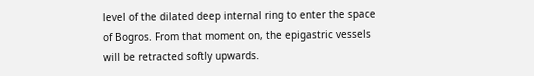level of the dilated deep internal ring to enter the space of Bogros. From that moment on, the epigastric vessels will be retracted softly upwards.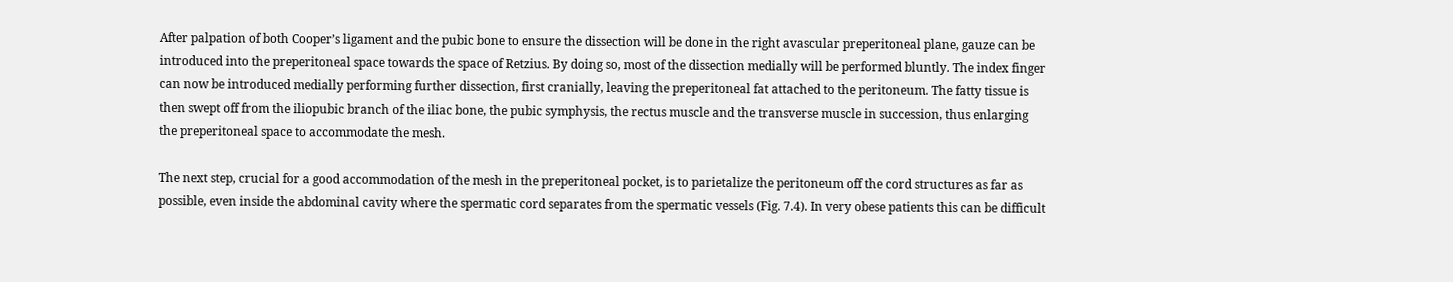After palpation of both Cooper’s ligament and the pubic bone to ensure the dissection will be done in the right avascular preperitoneal plane, gauze can be introduced into the preperitoneal space towards the space of Retzius. By doing so, most of the dissection medially will be performed bluntly. The index finger can now be introduced medially performing further dissection, first cranially, leaving the preperitoneal fat attached to the peritoneum. The fatty tissue is then swept off from the iliopubic branch of the iliac bone, the pubic symphysis, the rectus muscle and the transverse muscle in succession, thus enlarging the preperitoneal space to accommodate the mesh.

The next step, crucial for a good accommodation of the mesh in the preperitoneal pocket, is to parietalize the peritoneum off the cord structures as far as possible, even inside the abdominal cavity where the spermatic cord separates from the spermatic vessels (Fig. 7.4). In very obese patients this can be difficult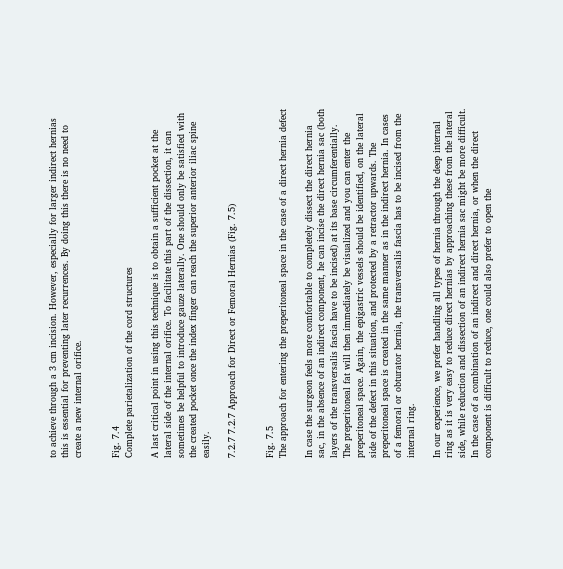to achieve through a 3 cm incision. However, especially for larger indirect hernias this is essential for preventing later recurrences. By doing this there is no need to create a new internal orifice.


Fig. 7.4
Complete parietalization of the cord structures

A last critical point in using this technique is to obtain a sufficient pocket at the lateral side of the internal orifice. To facilitate this part of the dissection, it can sometimes be helpful to introduce gauze laterally. One should only be satisfied with the created pocket once the index finger can reach the superior anterior iliac spine easily.

7.2.7 7.2.7 Approach for Direct or Femoral Hernias (Fig. 7.5)


Fig. 7.5
The approach for entering the preperitoneal space in the case of a direct hernia defect

In case the surgeon feels more comfortable to completely dissect the direct hernia sac, in the absence of an indirect component, he can incise the direct hernia sac (both layers of the transversalis fascia have to be incised) at its base circumferentially. The preperitoneal fat will then immediately be visualized and you can enter the preperitoneal space. Again, the epigastric vessels should be identified, on the lateral side of the defect in this situation, and protected by a retractor upwards. The preperitoneal space is created in the same manner as in the indirect hernia. In cases of a femoral or obturator hernia, the transversalis fascia has to be incised from the internal ring.

In our experience, we prefer handling all types of hernia through the deep internal ring as it is very easy to reduce direct hernias by approaching these from the lateral side, while reduction and dissection of an indirect hernia sac might be more difficult. In the case of a combination of an indirect and direct hernia, or when the direct component is difficult to reduce, one could also prefer to open the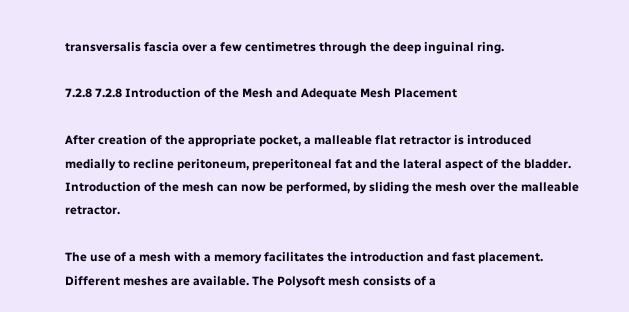transversalis fascia over a few centimetres through the deep inguinal ring.

7.2.8 7.2.8 Introduction of the Mesh and Adequate Mesh Placement

After creation of the appropriate pocket, a malleable flat retractor is introduced medially to recline peritoneum, preperitoneal fat and the lateral aspect of the bladder. Introduction of the mesh can now be performed, by sliding the mesh over the malleable retractor.

The use of a mesh with a memory facilitates the introduction and fast placement. Different meshes are available. The Polysoft mesh consists of a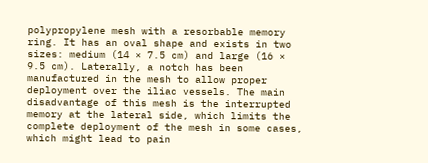polypropylene mesh with a resorbable memory ring. It has an oval shape and exists in two sizes: medium (14 × 7.5 cm) and large (16 × 9.5 cm). Laterally, a notch has been manufactured in the mesh to allow proper deployment over the iliac vessels. The main disadvantage of this mesh is the interrupted memory at the lateral side, which limits the complete deployment of the mesh in some cases, which might lead to pain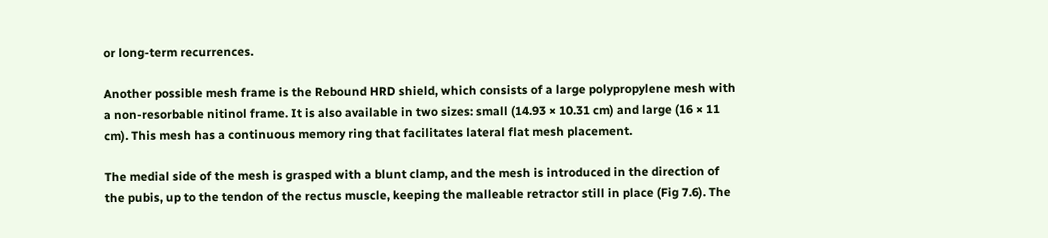or long-term recurrences.

Another possible mesh frame is the Rebound HRD shield, which consists of a large polypropylene mesh with a non-resorbable nitinol frame. It is also available in two sizes: small (14.93 × 10.31 cm) and large (16 × 11 cm). This mesh has a continuous memory ring that facilitates lateral flat mesh placement.

The medial side of the mesh is grasped with a blunt clamp, and the mesh is introduced in the direction of the pubis, up to the tendon of the rectus muscle, keeping the malleable retractor still in place (Fig 7.6). The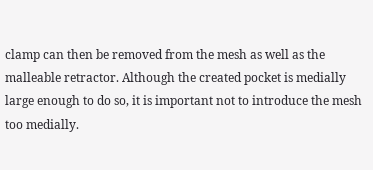clamp can then be removed from the mesh as well as the malleable retractor. Although the created pocket is medially large enough to do so, it is important not to introduce the mesh too medially.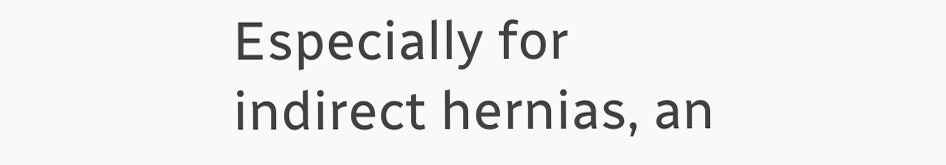Especially for indirect hernias, an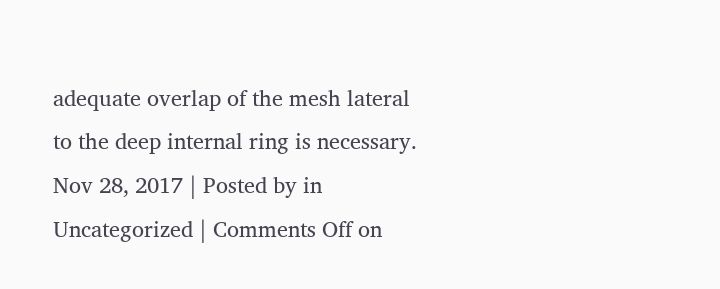adequate overlap of the mesh lateral to the deep internal ring is necessary.
Nov 28, 2017 | Posted by in Uncategorized | Comments Off on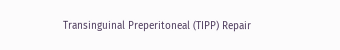Transinguinal Preperitoneal (TIPP) Repair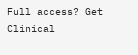Full access? Get Clinical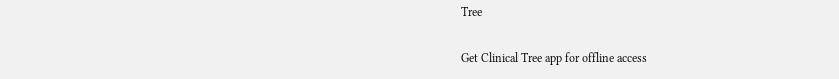Tree

Get Clinical Tree app for offline access